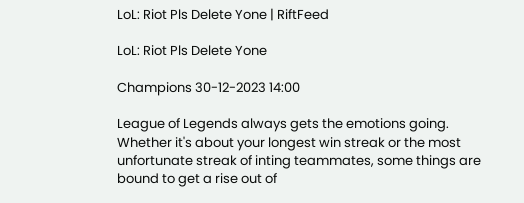LoL: Riot Pls Delete Yone | RiftFeed

LoL: Riot Pls Delete Yone

Champions 30-12-2023 14:00

League of Legends always gets the emotions going. Whether it's about your longest win streak or the most unfortunate streak of inting teammates, some things are bound to get a rise out of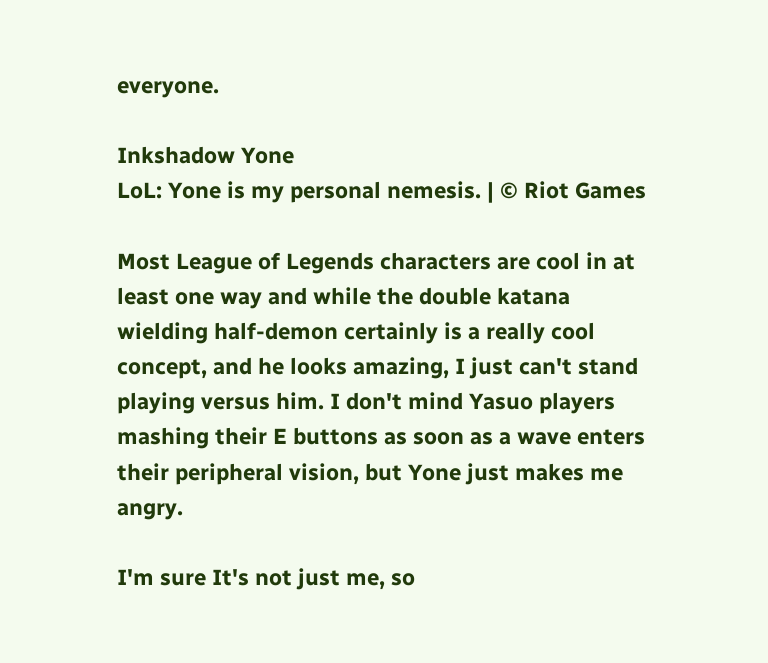everyone.

Inkshadow Yone
LoL: Yone is my personal nemesis. | © Riot Games

Most League of Legends characters are cool in at least one way and while the double katana wielding half-demon certainly is a really cool concept, and he looks amazing, I just can't stand playing versus him. I don't mind Yasuo players mashing their E buttons as soon as a wave enters their peripheral vision, but Yone just makes me angry.

I'm sure It's not just me, so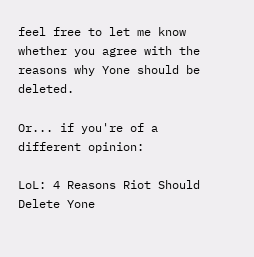feel free to let me know whether you agree with the reasons why Yone should be deleted.

Or... if you're of a different opinion:

LoL: 4 Reasons Riot Should Delete Yone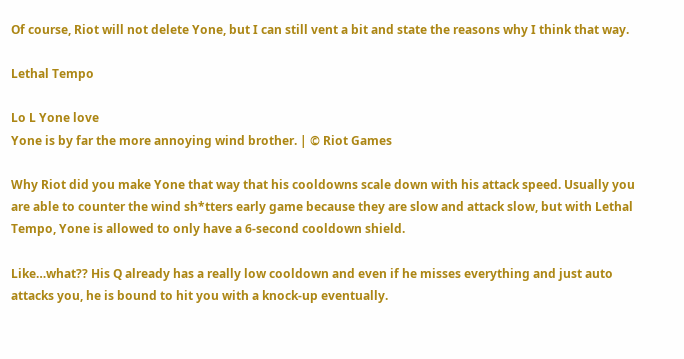Of course, Riot will not delete Yone, but I can still vent a bit and state the reasons why I think that way.

Lethal Tempo

Lo L Yone love
Yone is by far the more annoying wind brother. | © Riot Games

Why Riot did you make Yone that way that his cooldowns scale down with his attack speed. Usually you are able to counter the wind sh*tters early game because they are slow and attack slow, but with Lethal Tempo, Yone is allowed to only have a 6-second cooldown shield.

Like…what?? His Q already has a really low cooldown and even if he misses everything and just auto attacks you, he is bound to hit you with a knock-up eventually.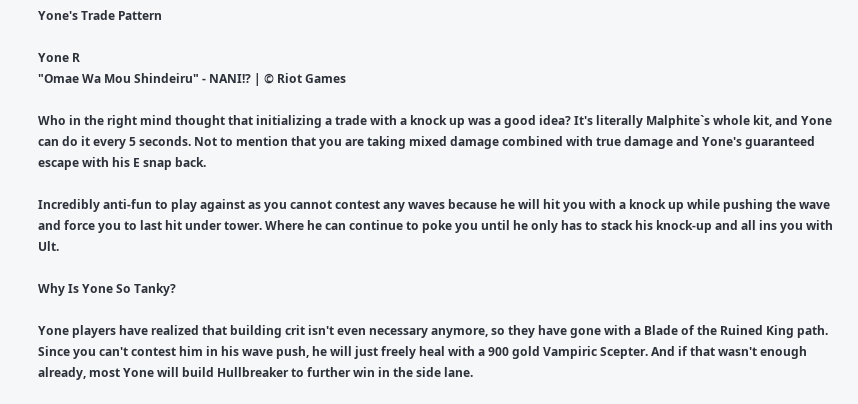Yone's Trade Pattern

Yone R
"Omae Wa Mou Shindeiru" - NANI!? | © Riot Games

Who in the right mind thought that initializing a trade with a knock up was a good idea? It's literally Malphite`s whole kit, and Yone can do it every 5 seconds. Not to mention that you are taking mixed damage combined with true damage and Yone's guaranteed escape with his E snap back.

Incredibly anti-fun to play against as you cannot contest any waves because he will hit you with a knock up while pushing the wave and force you to last hit under tower. Where he can continue to poke you until he only has to stack his knock-up and all ins you with Ult.

Why Is Yone So Tanky?

Yone players have realized that building crit isn't even necessary anymore, so they have gone with a Blade of the Ruined King path. Since you can't contest him in his wave push, he will just freely heal with a 900 gold Vampiric Scepter. And if that wasn't enough already, most Yone will build Hullbreaker to further win in the side lane.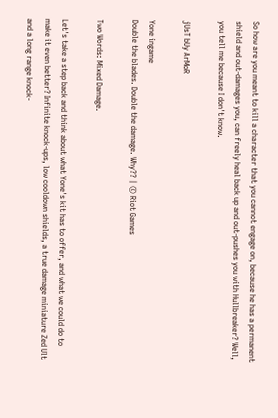So how are you meant to kill a character that you cannot engage on, because he has a permanent shield and out-damages you, can freely heal back up and out-pushes you with Hullbreaker? Well, you tell me because I don't know.

jUsT bUy ArMoR

Yone ingame
Double the blades. Double the damage. Why?? | © Riot Games

Two Words: Mixed Damage.

Let's take a step back and think about what Yone's kit has to offer, and what we could do to make it even better? Infinite knock-ups, low cooldown shields, a true damage miniature Zed Ult and a long range knock-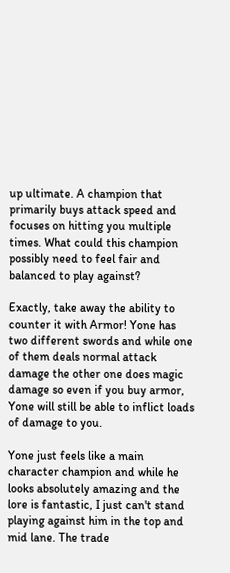up ultimate. A champion that primarily buys attack speed and focuses on hitting you multiple times. What could this champion possibly need to feel fair and balanced to play against?

Exactly, take away the ability to counter it with Armor! Yone has two different swords and while one of them deals normal attack damage the other one does magic damage so even if you buy armor, Yone will still be able to inflict loads of damage to you.

Yone just feels like a main character champion and while he looks absolutely amazing and the lore is fantastic, I just can't stand playing against him in the top and mid lane. The trade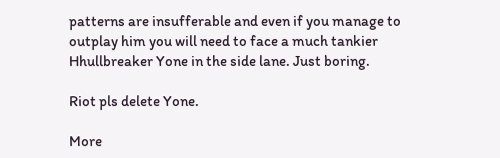patterns are insufferable and even if you manage to outplay him you will need to face a much tankier Hhullbreaker Yone in the side lane. Just boring.

Riot pls delete Yone.

More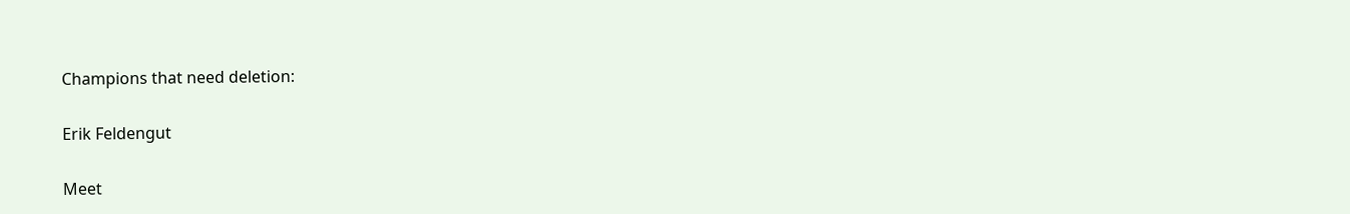Champions that need deletion:

Erik Feldengut

Meet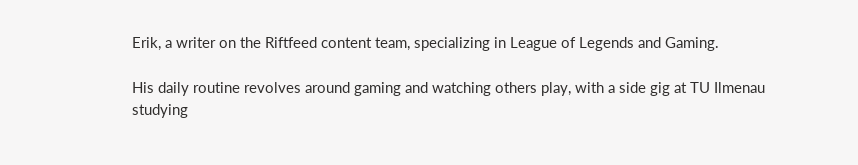Erik, a writer on the Riftfeed content team, specializing in League of Legends and Gaming.

His daily routine revolves around gaming and watching others play, with a side gig at TU Ilmenau studying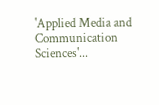'Applied Media and Communication Sciences'...